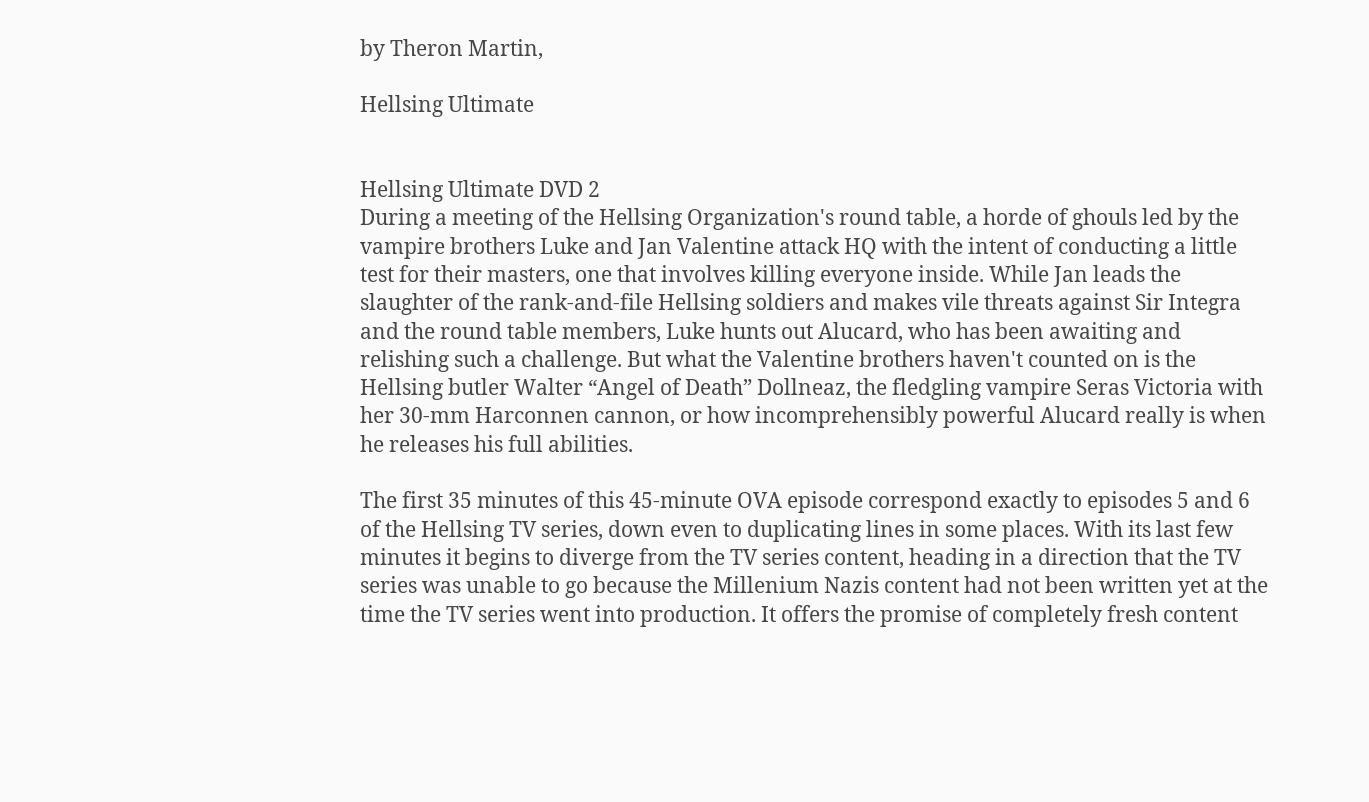by Theron Martin,

Hellsing Ultimate


Hellsing Ultimate DVD 2
During a meeting of the Hellsing Organization's round table, a horde of ghouls led by the vampire brothers Luke and Jan Valentine attack HQ with the intent of conducting a little test for their masters, one that involves killing everyone inside. While Jan leads the slaughter of the rank-and-file Hellsing soldiers and makes vile threats against Sir Integra and the round table members, Luke hunts out Alucard, who has been awaiting and relishing such a challenge. But what the Valentine brothers haven't counted on is the Hellsing butler Walter “Angel of Death” Dollneaz, the fledgling vampire Seras Victoria with her 30-mm Harconnen cannon, or how incomprehensibly powerful Alucard really is when he releases his full abilities.

The first 35 minutes of this 45-minute OVA episode correspond exactly to episodes 5 and 6 of the Hellsing TV series, down even to duplicating lines in some places. With its last few minutes it begins to diverge from the TV series content, heading in a direction that the TV series was unable to go because the Millenium Nazis content had not been written yet at the time the TV series went into production. It offers the promise of completely fresh content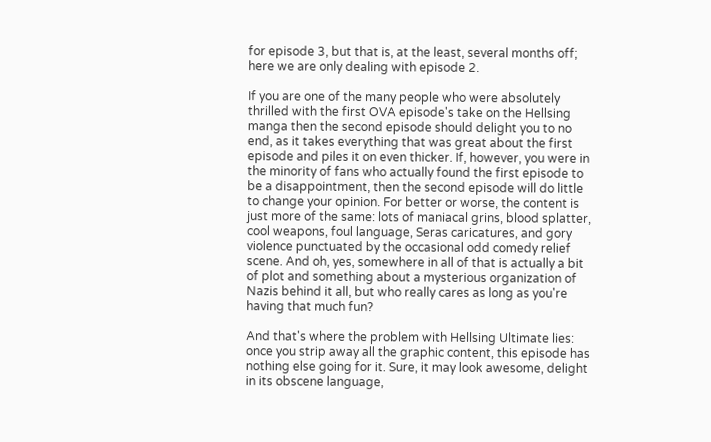for episode 3, but that is, at the least, several months off; here we are only dealing with episode 2.

If you are one of the many people who were absolutely thrilled with the first OVA episode's take on the Hellsing manga then the second episode should delight you to no end, as it takes everything that was great about the first episode and piles it on even thicker. If, however, you were in the minority of fans who actually found the first episode to be a disappointment, then the second episode will do little to change your opinion. For better or worse, the content is just more of the same: lots of maniacal grins, blood splatter, cool weapons, foul language, Seras caricatures, and gory violence punctuated by the occasional odd comedy relief scene. And oh, yes, somewhere in all of that is actually a bit of plot and something about a mysterious organization of Nazis behind it all, but who really cares as long as you're having that much fun?

And that's where the problem with Hellsing Ultimate lies: once you strip away all the graphic content, this episode has nothing else going for it. Sure, it may look awesome, delight in its obscene language,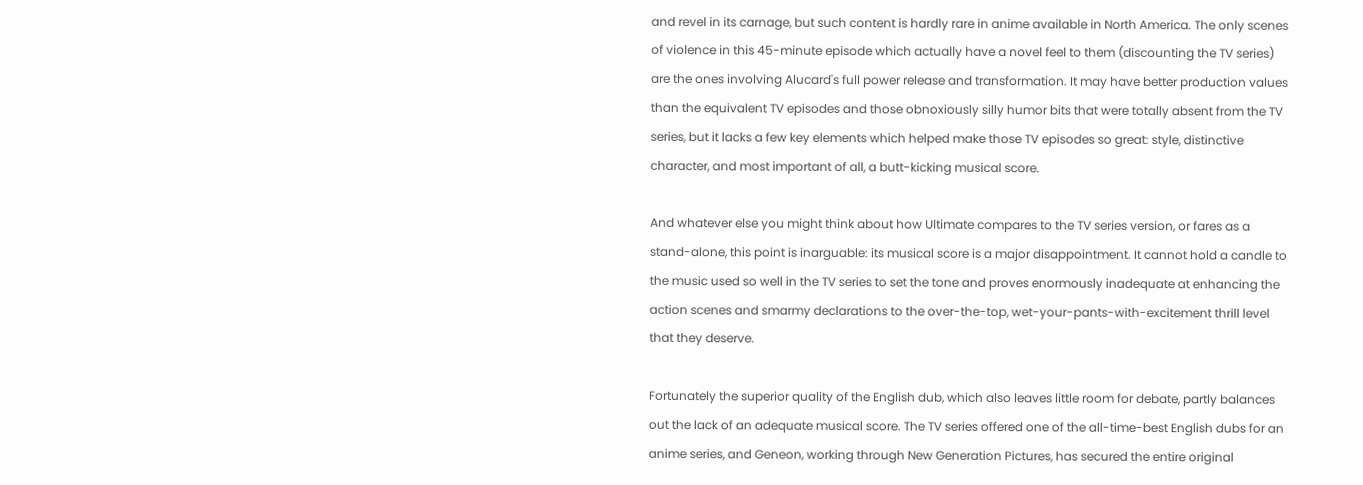and revel in its carnage, but such content is hardly rare in anime available in North America. The only scenes of violence in this 45-minute episode which actually have a novel feel to them (discounting the TV series) are the ones involving Alucard's full power release and transformation. It may have better production values than the equivalent TV episodes and those obnoxiously silly humor bits that were totally absent from the TV series, but it lacks a few key elements which helped make those TV episodes so great: style, distinctive character, and most important of all, a butt-kicking musical score.

And whatever else you might think about how Ultimate compares to the TV series version, or fares as a stand-alone, this point is inarguable: its musical score is a major disappointment. It cannot hold a candle to the music used so well in the TV series to set the tone and proves enormously inadequate at enhancing the action scenes and smarmy declarations to the over-the-top, wet-your-pants-with-excitement thrill level that they deserve.

Fortunately the superior quality of the English dub, which also leaves little room for debate, partly balances out the lack of an adequate musical score. The TV series offered one of the all-time-best English dubs for an anime series, and Geneon, working through New Generation Pictures, has secured the entire original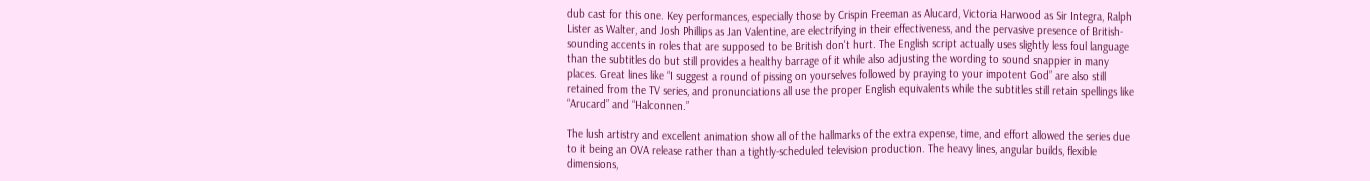dub cast for this one. Key performances, especially those by Crispin Freeman as Alucard, Victoria Harwood as Sir Integra, Ralph Lister as Walter, and Josh Phillips as Jan Valentine, are electrifying in their effectiveness, and the pervasive presence of British-sounding accents in roles that are supposed to be British don't hurt. The English script actually uses slightly less foul language than the subtitles do but still provides a healthy barrage of it while also adjusting the wording to sound snappier in many places. Great lines like “I suggest a round of pissing on yourselves followed by praying to your impotent God” are also still retained from the TV series, and pronunciations all use the proper English equivalents while the subtitles still retain spellings like “Arucard” and “Halconnen.”

The lush artistry and excellent animation show all of the hallmarks of the extra expense, time, and effort allowed the series due to it being an OVA release rather than a tightly-scheduled television production. The heavy lines, angular builds, flexible dimensions,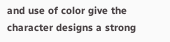and use of color give the character designs a strong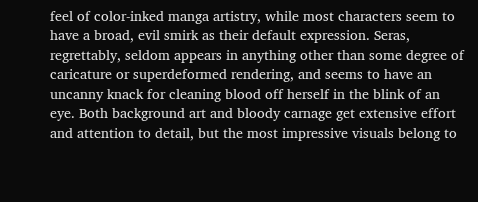feel of color-inked manga artistry, while most characters seem to have a broad, evil smirk as their default expression. Seras, regrettably, seldom appears in anything other than some degree of caricature or superdeformed rendering, and seems to have an uncanny knack for cleaning blood off herself in the blink of an eye. Both background art and bloody carnage get extensive effort and attention to detail, but the most impressive visuals belong to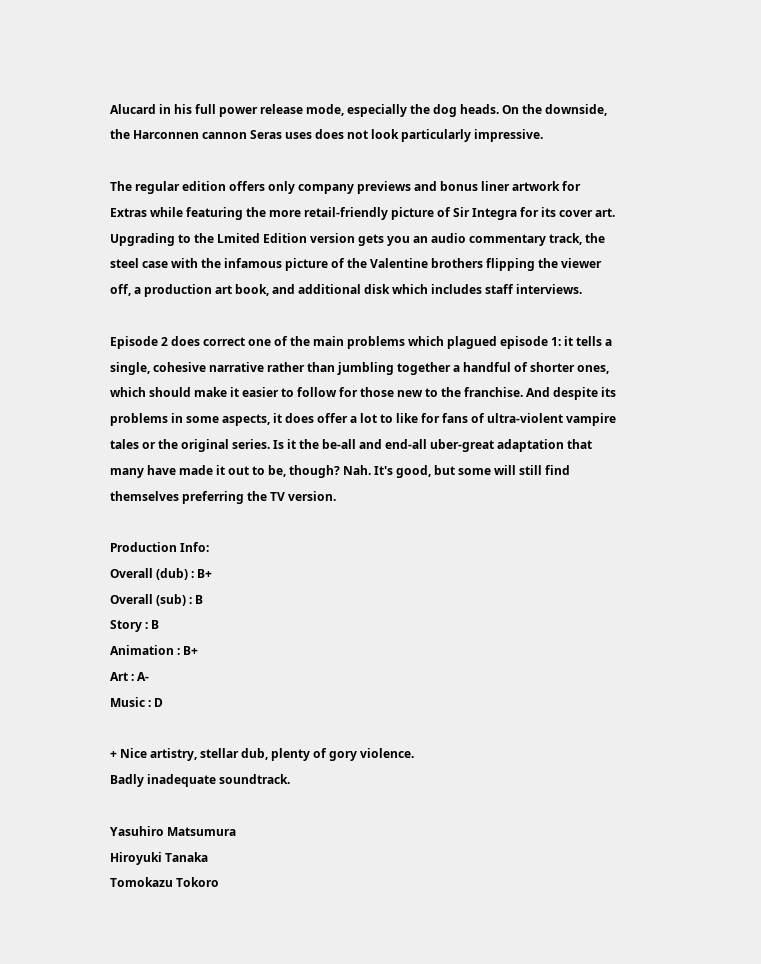Alucard in his full power release mode, especially the dog heads. On the downside, the Harconnen cannon Seras uses does not look particularly impressive.

The regular edition offers only company previews and bonus liner artwork for Extras while featuring the more retail-friendly picture of Sir Integra for its cover art. Upgrading to the Lmited Edition version gets you an audio commentary track, the steel case with the infamous picture of the Valentine brothers flipping the viewer off, a production art book, and additional disk which includes staff interviews.

Episode 2 does correct one of the main problems which plagued episode 1: it tells a single, cohesive narrative rather than jumbling together a handful of shorter ones, which should make it easier to follow for those new to the franchise. And despite its problems in some aspects, it does offer a lot to like for fans of ultra-violent vampire tales or the original series. Is it the be-all and end-all uber-great adaptation that many have made it out to be, though? Nah. It's good, but some will still find themselves preferring the TV version.

Production Info:
Overall (dub) : B+
Overall (sub) : B
Story : B
Animation : B+
Art : A-
Music : D

+ Nice artistry, stellar dub, plenty of gory violence.
Badly inadequate soundtrack.

Yasuhiro Matsumura
Hiroyuki Tanaka
Tomokazu Tokoro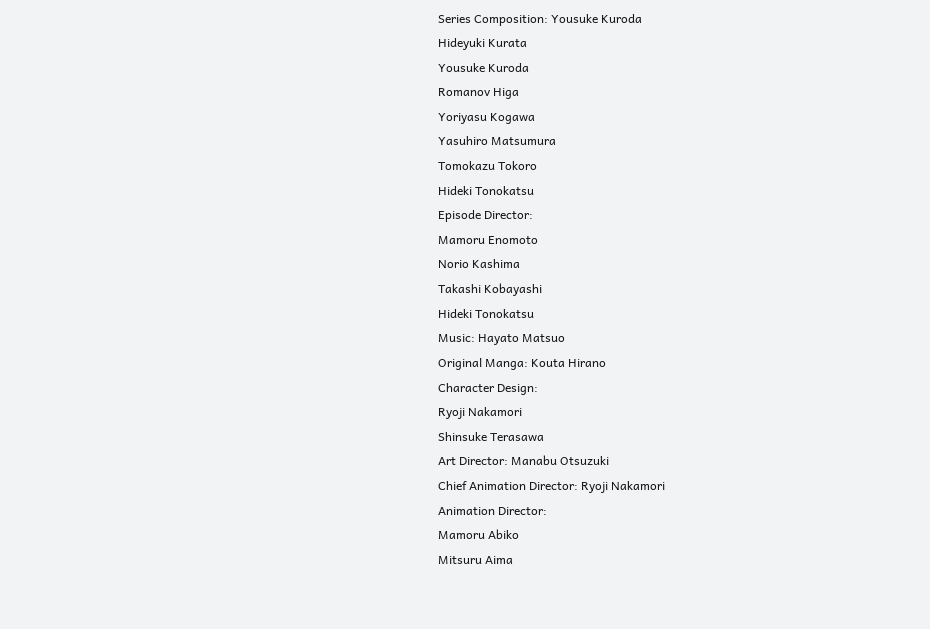Series Composition: Yousuke Kuroda
Hideyuki Kurata
Yousuke Kuroda
Romanov Higa
Yoriyasu Kogawa
Yasuhiro Matsumura
Tomokazu Tokoro
Hideki Tonokatsu
Episode Director:
Mamoru Enomoto
Norio Kashima
Takashi Kobayashi
Hideki Tonokatsu
Music: Hayato Matsuo
Original Manga: Kouta Hirano
Character Design:
Ryoji Nakamori
Shinsuke Terasawa
Art Director: Manabu Otsuzuki
Chief Animation Director: Ryoji Nakamori
Animation Director:
Mamoru Abiko
Mitsuru Aima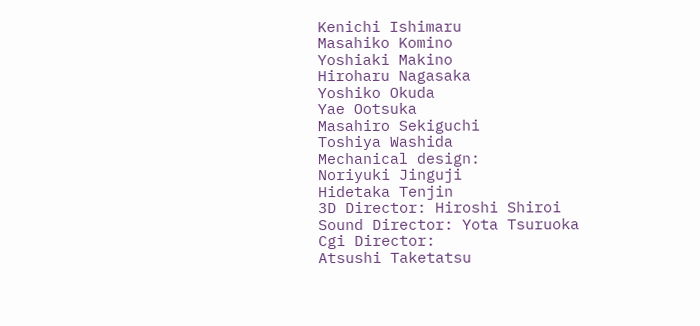Kenichi Ishimaru
Masahiko Komino
Yoshiaki Makino
Hiroharu Nagasaka
Yoshiko Okuda
Yae Ootsuka
Masahiro Sekiguchi
Toshiya Washida
Mechanical design:
Noriyuki Jinguji
Hidetaka Tenjin
3D Director: Hiroshi Shiroi
Sound Director: Yota Tsuruoka
Cgi Director:
Atsushi Taketatsu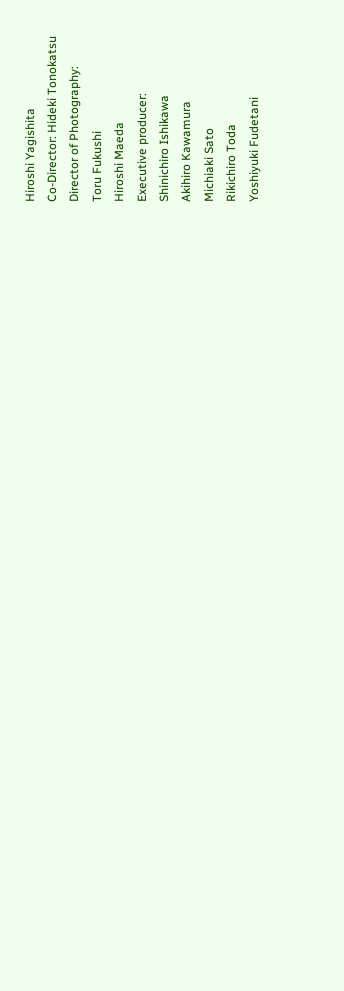Hiroshi Yagishita
Co-Director: Hideki Tonokatsu
Director of Photography:
Toru Fukushi
Hiroshi Maeda
Executive producer:
Shinichiro Ishikawa
Akihiro Kawamura
Michiaki Sato
Rikichiro Toda
Yoshiyuki Fudetani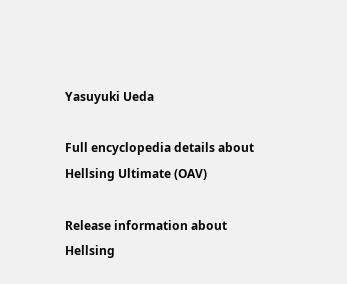Yasuyuki Ueda

Full encyclopedia details about
Hellsing Ultimate (OAV)

Release information about
Hellsing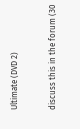Ultimate (DVD 2)

discuss this in the forum (30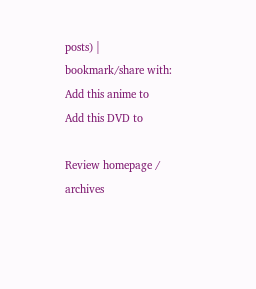posts) |
bookmark/share with:
Add this anime to
Add this DVD to

Review homepage / archives